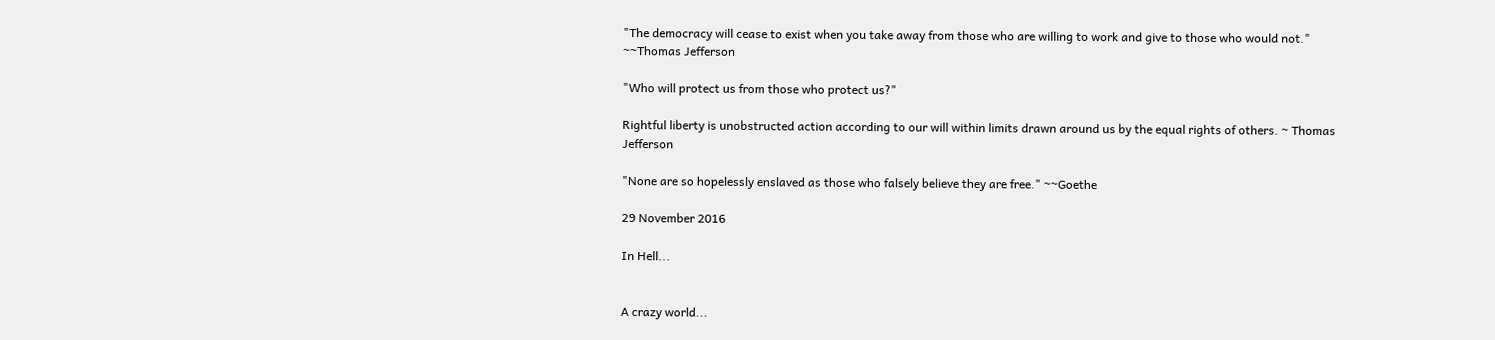"The democracy will cease to exist when you take away from those who are willing to work and give to those who would not." ~~Thomas Jefferson

"Who will protect us from those who protect us?"

Rightful liberty is unobstructed action according to our will within limits drawn around us by the equal rights of others. ~ Thomas Jefferson

"None are so hopelessly enslaved as those who falsely believe they are free." ~~Goethe

29 November 2016

In Hell...


A crazy world...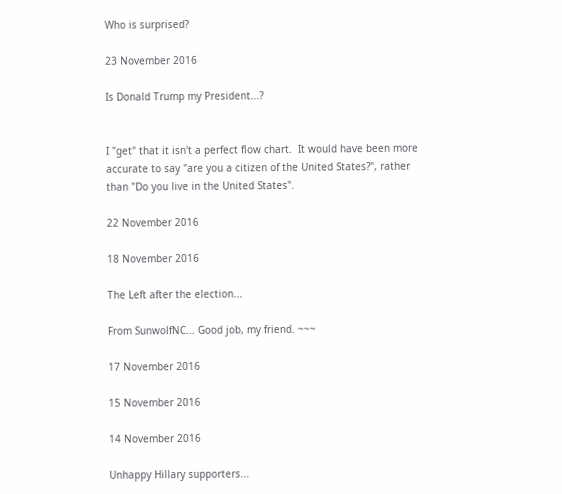Who is surprised?

23 November 2016

Is Donald Trump my President...?


I "get" that it isn't a perfect flow chart.  It would have been more accurate to say "are you a citizen of the United States?", rather than "Do you live in the United States".

22 November 2016

18 November 2016

The Left after the election...

From SunwolfNC... Good job, my friend. ~~~

17 November 2016

15 November 2016

14 November 2016

Unhappy Hillary supporters...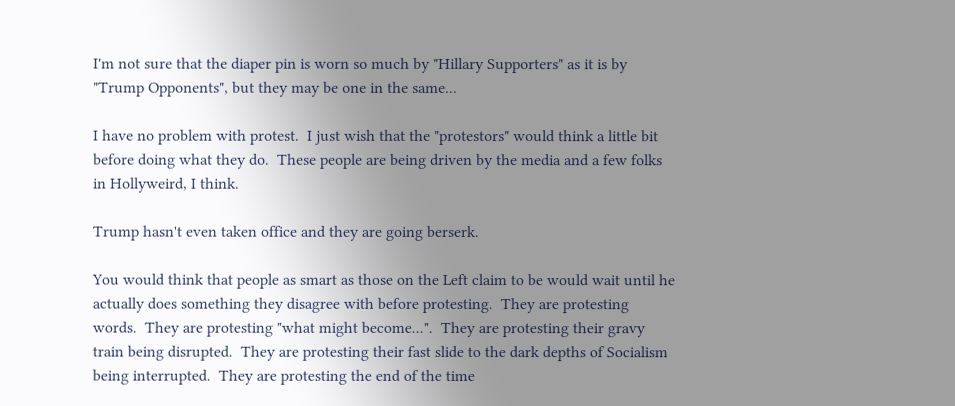I'm not sure that the diaper pin is worn so much by "Hillary Supporters" as it is by "Trump Opponents", but they may be one in the same...

I have no problem with protest.  I just wish that the "protestors" would think a little bit before doing what they do.  These people are being driven by the media and a few folks in Hollyweird, I think.

Trump hasn't even taken office and they are going berserk.

You would think that people as smart as those on the Left claim to be would wait until he actually does something they disagree with before protesting.  They are protesting words.  They are protesting "what might become...".  They are protesting their gravy train being disrupted.  They are protesting their fast slide to the dark depths of Socialism being interrupted.  They are protesting the end of the time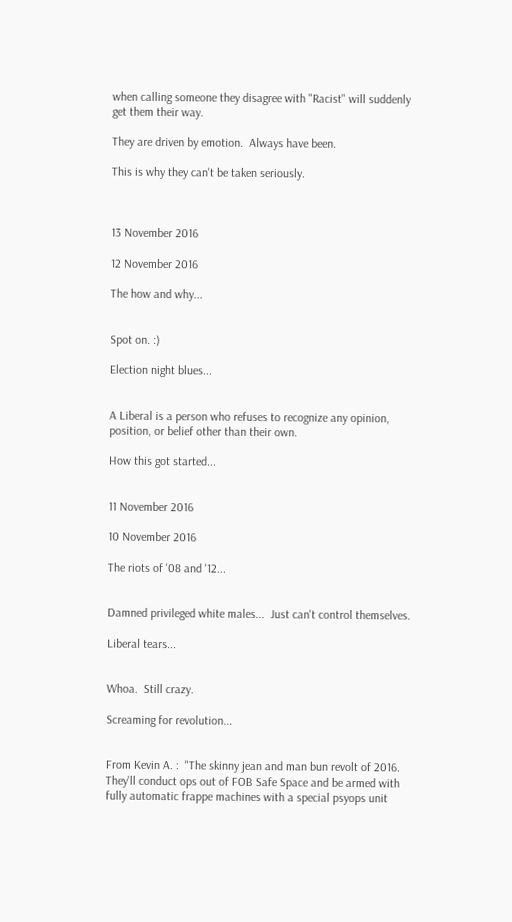when calling someone they disagree with "Racist" will suddenly get them their way.

They are driven by emotion.  Always have been.

This is why they can't be taken seriously.



13 November 2016

12 November 2016

The how and why...


Spot on. :)

Election night blues...


A Liberal is a person who refuses to recognize any opinion, position, or belief other than their own.

How this got started...


11 November 2016

10 November 2016

The riots of '08 and '12...


Damned privileged white males...  Just can't control themselves.

Liberal tears...


Whoa.  Still crazy.

Screaming for revolution...


From Kevin A. :  "The skinny jean and man bun revolt of 2016. They'll conduct ops out of FOB Safe Space and be armed with fully automatic frappe machines with a special psyops unit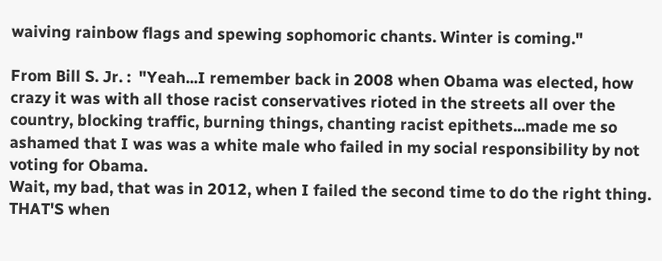waiving rainbow flags and spewing sophomoric chants. Winter is coming."

From Bill S. Jr. :  "Yeah...I remember back in 2008 when Obama was elected, how crazy it was with all those racist conservatives rioted in the streets all over the country, blocking traffic, burning things, chanting racist epithets...made me so ashamed that I was was a white male who failed in my social responsibility by not voting for Obama.
Wait, my bad, that was in 2012, when I failed the second time to do the right thing. THAT'S when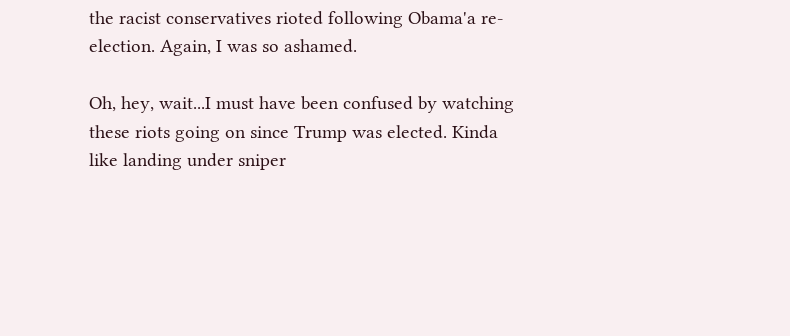the racist conservatives rioted following Obama'a re-election. Again, I was so ashamed.

Oh, hey, wait...I must have been confused by watching these riots going on since Trump was elected. Kinda like landing under sniper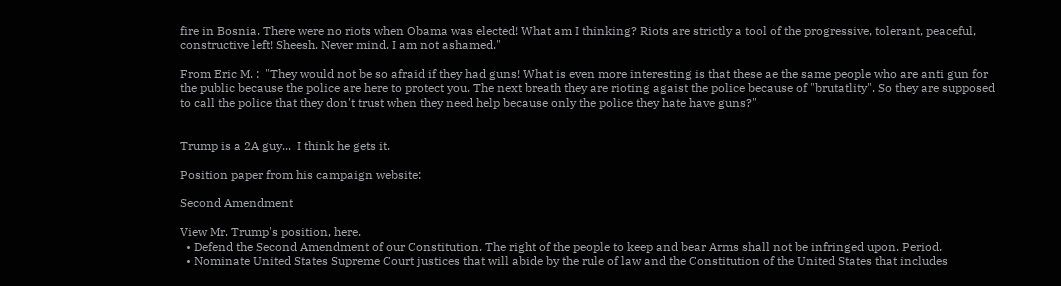fire in Bosnia. There were no riots when Obama was elected! What am I thinking? Riots are strictly a tool of the progressive, tolerant, peaceful, constructive left! Sheesh. Never mind. I am not ashamed."

From Eric M. :  "They would not be so afraid if they had guns! What is even more interesting is that these ae the same people who are anti gun for the public because the police are here to protect you. The next breath they are rioting agaist the police because of "brutatlity". So they are supposed to call the police that they don't trust when they need help because only the police they hate have guns?"


Trump is a 2A guy...  I think he gets it.

Position paper from his campaign website:

Second Amendment

View Mr. Trump's position, here.
  • Defend the Second Amendment of our Constitution. The right of the people to keep and bear Arms shall not be infringed upon. Period.
  • Nominate United States Supreme Court justices that will abide by the rule of law and the Constitution of the United States that includes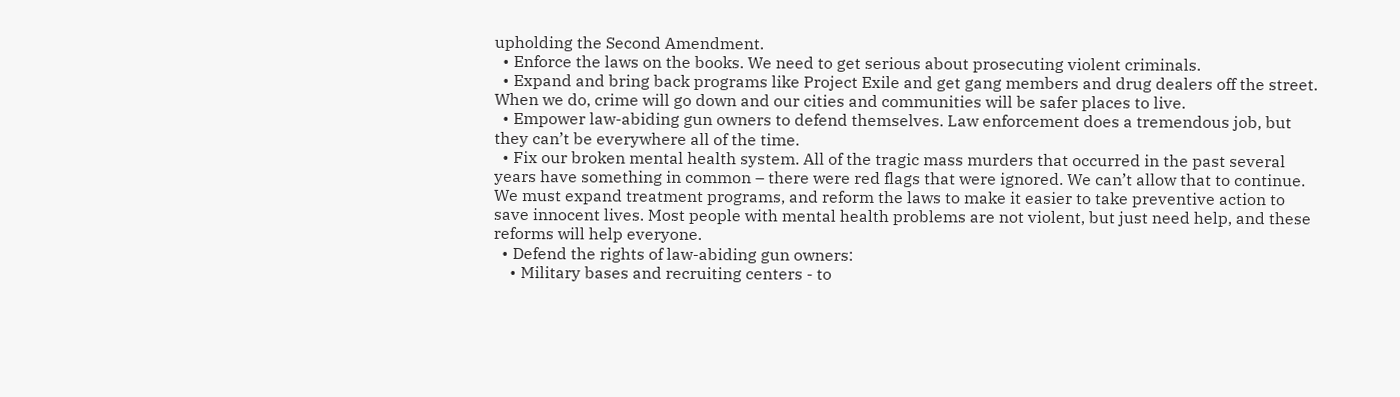upholding the Second Amendment.
  • Enforce the laws on the books. We need to get serious about prosecuting violent criminals.
  • Expand and bring back programs like Project Exile and get gang members and drug dealers off the street. When we do, crime will go down and our cities and communities will be safer places to live.
  • Empower law-abiding gun owners to defend themselves. Law enforcement does a tremendous job, but they can’t be everywhere all of the time.
  • Fix our broken mental health system. All of the tragic mass murders that occurred in the past several years have something in common – there were red flags that were ignored. We can’t allow that to continue. We must expand treatment programs, and reform the laws to make it easier to take preventive action to save innocent lives. Most people with mental health problems are not violent, but just need help, and these reforms will help everyone.
  • Defend the rights of law-abiding gun owners:
    • Military bases and recruiting centers - to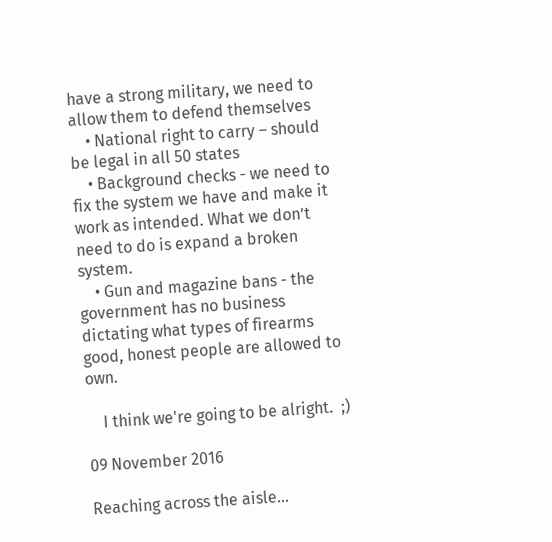have a strong military, we need to allow them to defend themselves
    • National right to carry – should be legal in all 50 states
    • Background checks - we need to fix the system we have and make it work as intended. What we don’t need to do is expand a broken system.
    • Gun and magazine bans - the government has no business dictating what types of firearms good, honest people are allowed to own.

    I think we're going to be alright.  ;)

09 November 2016

Reaching across the aisle...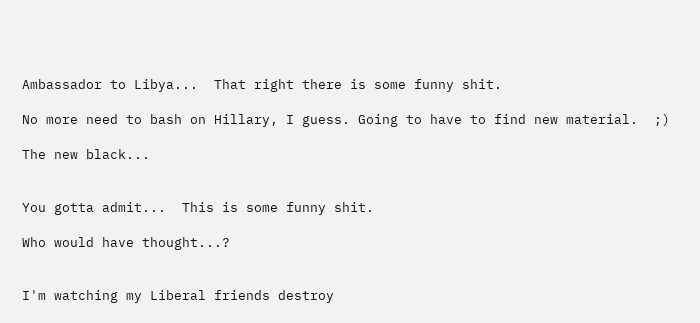Ambassador to Libya...  That right there is some funny shit.

No more need to bash on Hillary, I guess. Going to have to find new material.  ;)

The new black...


You gotta admit...  This is some funny shit.

Who would have thought...?


I'm watching my Liberal friends destroy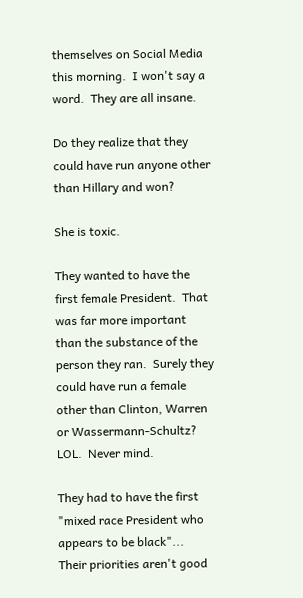themselves on Social Media this morning.  I won't say a word.  They are all insane.

Do they realize that they could have run anyone other than Hillary and won?

She is toxic.

They wanted to have the first female President.  That was far more important than the substance of the person they ran.  Surely they could have run a female other than Clinton, Warren or Wassermann-Schultz?  LOL.  Never mind.

They had to have the first "mixed race President who appears to be black"...  Their priorities aren't good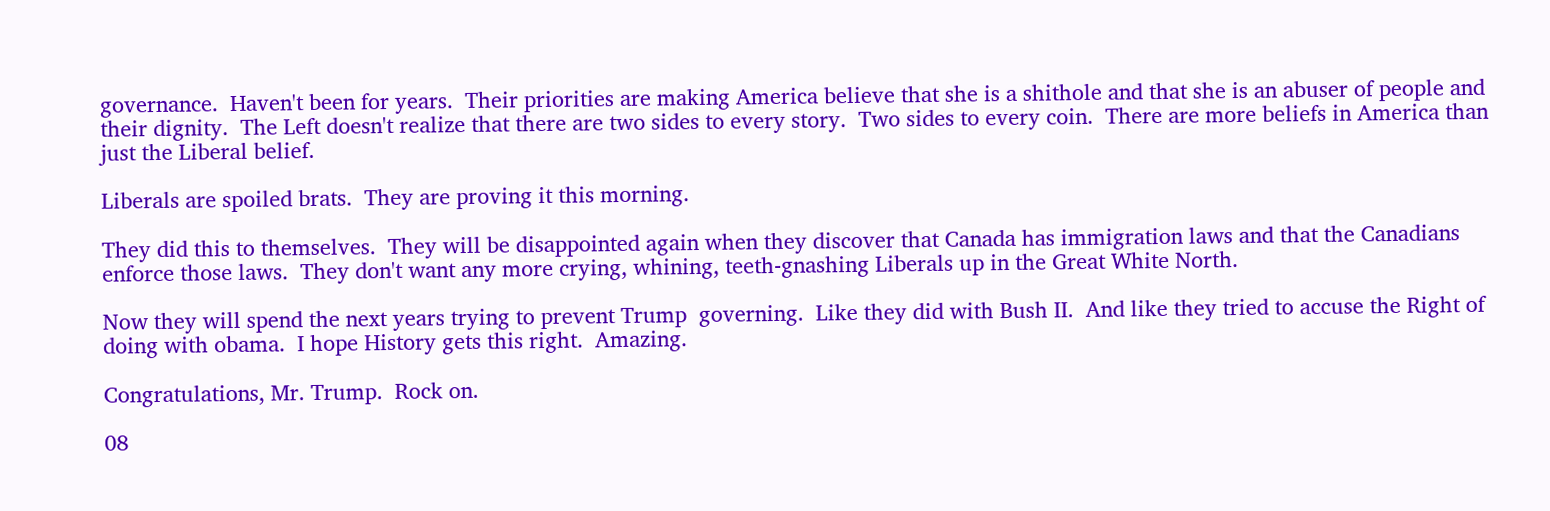governance.  Haven't been for years.  Their priorities are making America believe that she is a shithole and that she is an abuser of people and their dignity.  The Left doesn't realize that there are two sides to every story.  Two sides to every coin.  There are more beliefs in America than just the Liberal belief.

Liberals are spoiled brats.  They are proving it this morning.

They did this to themselves.  They will be disappointed again when they discover that Canada has immigration laws and that the Canadians enforce those laws.  They don't want any more crying, whining, teeth-gnashing Liberals up in the Great White North.

Now they will spend the next years trying to prevent Trump  governing.  Like they did with Bush II.  And like they tried to accuse the Right of doing with obama.  I hope History gets this right.  Amazing.

Congratulations, Mr. Trump.  Rock on.

08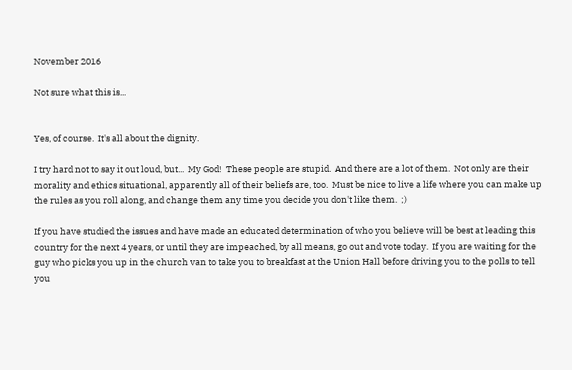November 2016

Not sure what this is...


Yes, of course.  It's all about the dignity.

I try hard not to say it out loud, but...  My God!  These people are stupid.  And there are a lot of them.  Not only are their morality and ethics situational, apparently all of their beliefs are, too.  Must be nice to live a life where you can make up the rules as you roll along, and change them any time you decide you don't like them.  ;)

If you have studied the issues and have made an educated determination of who you believe will be best at leading this country for the next 4 years, or until they are impeached, by all means, go out and vote today.  If you are waiting for the guy who picks you up in the church van to take you to breakfast at the Union Hall before driving you to the polls to tell you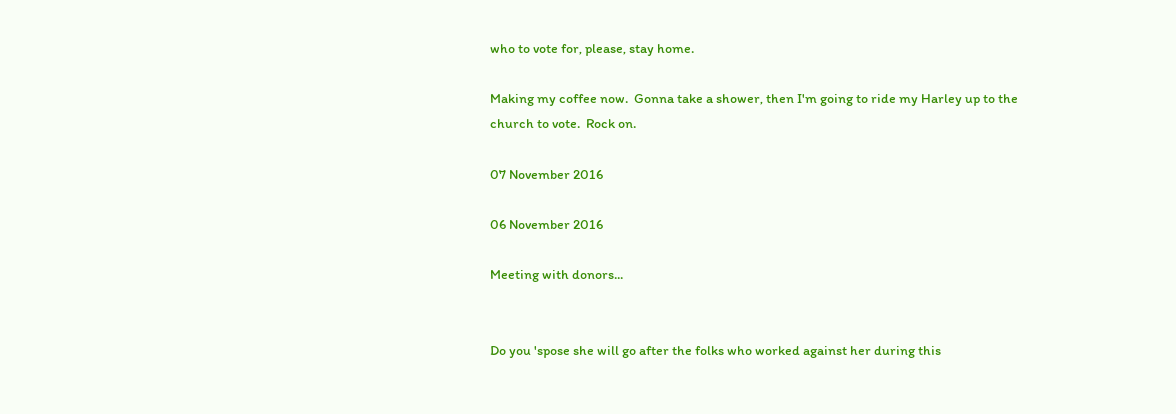who to vote for, please, stay home.

Making my coffee now.  Gonna take a shower, then I'm going to ride my Harley up to the church to vote.  Rock on.

07 November 2016

06 November 2016

Meeting with donors...


Do you 'spose she will go after the folks who worked against her during this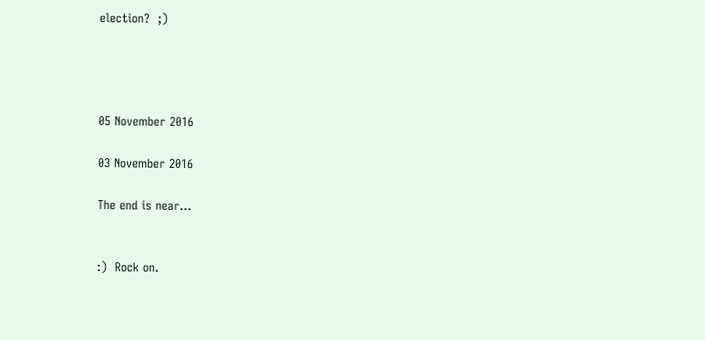election?  ;)




05 November 2016

03 November 2016

The end is near...


:)  Rock on.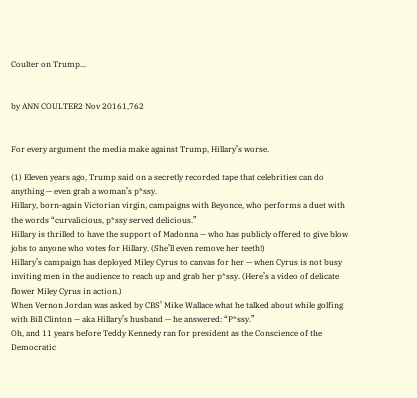Coulter on Trump...


by ANN COULTER2 Nov 20161,762


For every argument the media make against Trump, Hillary’s worse.

(1) Eleven years ago, Trump said on a secretly recorded tape that celebrities can do anything — even grab a woman’s p*ssy.
Hillary, born-again Victorian virgin, campaigns with Beyonce, who performs a duet with the words “curvalicious, p*ssy served delicious.”
Hillary is thrilled to have the support of Madonna — who has publicly offered to give blow jobs to anyone who votes for Hillary. (She’ll even remove her teeth!)
Hillary’s campaign has deployed Miley Cyrus to canvas for her — when Cyrus is not busy inviting men in the audience to reach up and grab her p*ssy. (Here’s a video of delicate flower Miley Cyrus in action.)
When Vernon Jordan was asked by CBS’ Mike Wallace what he talked about while golfing with Bill Clinton — aka Hillary’s husband — he answered: “P*ssy.”
Oh, and 11 years before Teddy Kennedy ran for president as the Conscience of the Democratic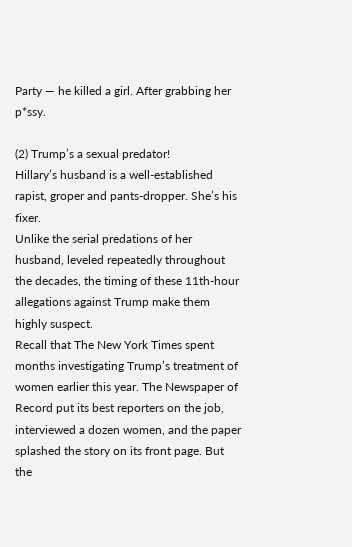Party — he killed a girl. After grabbing her p*ssy.

(2) Trump’s a sexual predator!
Hillary’s husband is a well-established rapist, groper and pants-dropper. She’s his fixer.
Unlike the serial predations of her husband, leveled repeatedly throughout the decades, the timing of these 11th-hour allegations against Trump make them highly suspect.
Recall that The New York Times spent months investigating Trump’s treatment of women earlier this year. The Newspaper of Record put its best reporters on the job, interviewed a dozen women, and the paper splashed the story on its front page. But the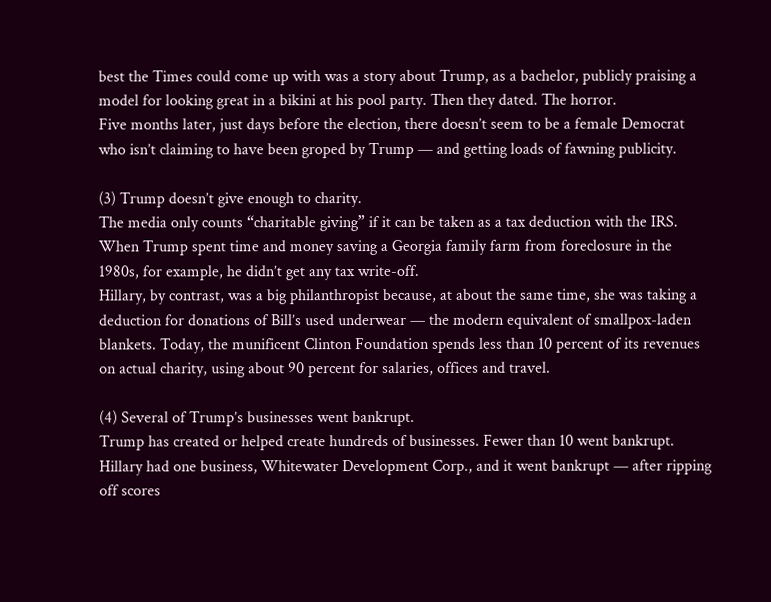best the Times could come up with was a story about Trump, as a bachelor, publicly praising a model for looking great in a bikini at his pool party. Then they dated. The horror.
Five months later, just days before the election, there doesn’t seem to be a female Democrat who isn’t claiming to have been groped by Trump — and getting loads of fawning publicity.

(3) Trump doesn’t give enough to charity.
The media only counts “charitable giving” if it can be taken as a tax deduction with the IRS. When Trump spent time and money saving a Georgia family farm from foreclosure in the 1980s, for example, he didn’t get any tax write-off.
Hillary, by contrast, was a big philanthropist because, at about the same time, she was taking a deduction for donations of Bill’s used underwear — the modern equivalent of smallpox-laden blankets. Today, the munificent Clinton Foundation spends less than 10 percent of its revenues on actual charity, using about 90 percent for salaries, offices and travel.

(4) Several of Trump’s businesses went bankrupt.
Trump has created or helped create hundreds of businesses. Fewer than 10 went bankrupt. Hillary had one business, Whitewater Development Corp., and it went bankrupt — after ripping off scores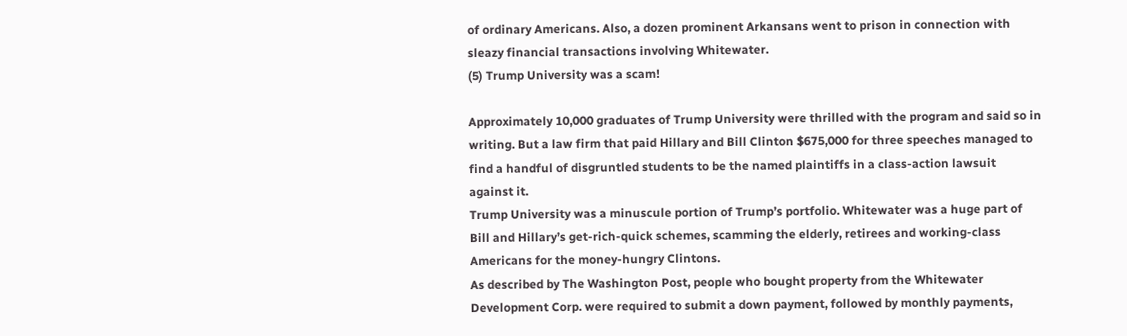of ordinary Americans. Also, a dozen prominent Arkansans went to prison in connection with sleazy financial transactions involving Whitewater.
(5) Trump University was a scam!

Approximately 10,000 graduates of Trump University were thrilled with the program and said so in writing. But a law firm that paid Hillary and Bill Clinton $675,000 for three speeches managed to find a handful of disgruntled students to be the named plaintiffs in a class-action lawsuit against it.
Trump University was a minuscule portion of Trump’s portfolio. Whitewater was a huge part of Bill and Hillary’s get-rich-quick schemes, scamming the elderly, retirees and working-class Americans for the money-hungry Clintons.
As described by The Washington Post, people who bought property from the Whitewater Development Corp. were required to submit a down payment, followed by monthly payments,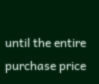until the entire purchase price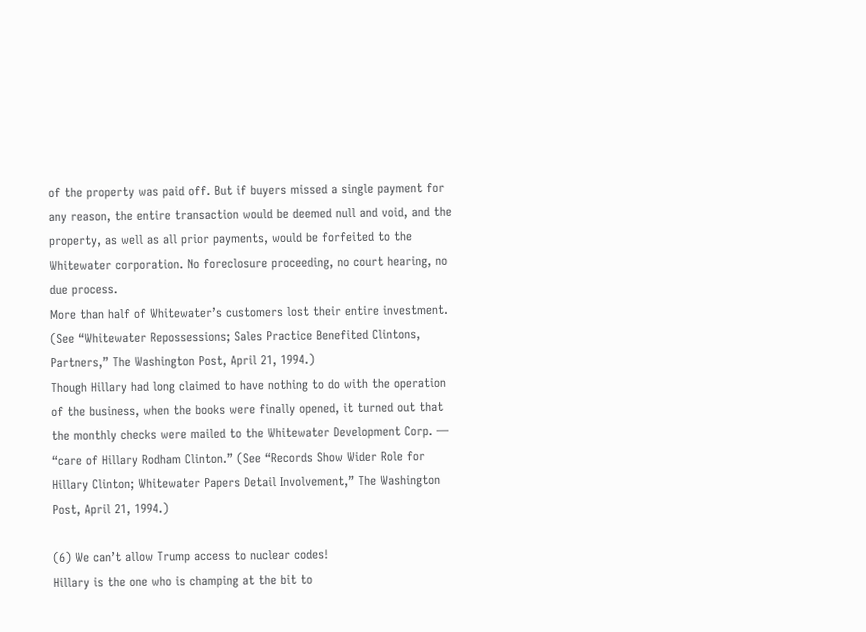of the property was paid off. But if buyers missed a single payment for any reason, the entire transaction would be deemed null and void, and the property, as well as all prior payments, would be forfeited to the Whitewater corporation. No foreclosure proceeding, no court hearing, no due process.
More than half of Whitewater’s customers lost their entire investment. (See “Whitewater Repossessions; Sales Practice Benefited Clintons, Partners,” The Washington Post, April 21, 1994.)
Though Hillary had long claimed to have nothing to do with the operation of the business, when the books were finally opened, it turned out that the monthly checks were mailed to the Whitewater Development Corp. — “care of Hillary Rodham Clinton.” (See “Records Show Wider Role for Hillary Clinton; Whitewater Papers Detail Involvement,” The Washington Post, April 21, 1994.)

(6) We can’t allow Trump access to nuclear codes!
Hillary is the one who is champing at the bit to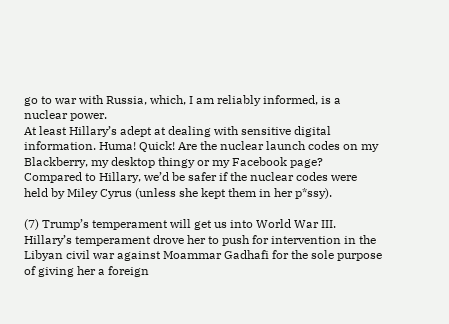go to war with Russia, which, I am reliably informed, is a nuclear power.
At least Hillary’s adept at dealing with sensitive digital information. Huma! Quick! Are the nuclear launch codes on my Blackberry, my desktop thingy or my Facebook page?
Compared to Hillary, we’d be safer if the nuclear codes were held by Miley Cyrus (unless she kept them in her p*ssy).

(7) Trump’s temperament will get us into World War III.
Hillary’s temperament drove her to push for intervention in the Libyan civil war against Moammar Gadhafi for the sole purpose of giving her a foreign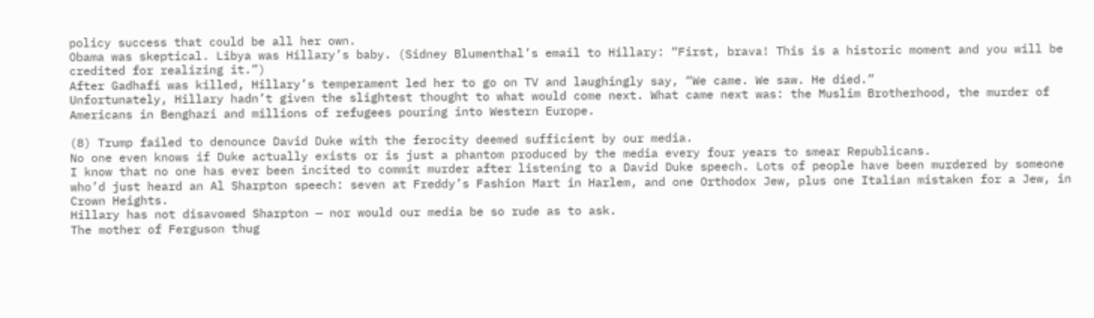policy success that could be all her own.
Obama was skeptical. Libya was Hillary’s baby. (Sidney Blumenthal’s email to Hillary: “First, brava! This is a historic moment and you will be credited for realizing it.”)
After Gadhafi was killed, Hillary’s temperament led her to go on TV and laughingly say, “We came. We saw. He died.”
Unfortunately, Hillary hadn’t given the slightest thought to what would come next. What came next was: the Muslim Brotherhood, the murder of Americans in Benghazi and millions of refugees pouring into Western Europe.

(8) Trump failed to denounce David Duke with the ferocity deemed sufficient by our media.
No one even knows if Duke actually exists or is just a phantom produced by the media every four years to smear Republicans.
I know that no one has ever been incited to commit murder after listening to a David Duke speech. Lots of people have been murdered by someone who’d just heard an Al Sharpton speech: seven at Freddy’s Fashion Mart in Harlem, and one Orthodox Jew, plus one Italian mistaken for a Jew, in Crown Heights.
Hillary has not disavowed Sharpton — nor would our media be so rude as to ask.
The mother of Ferguson thug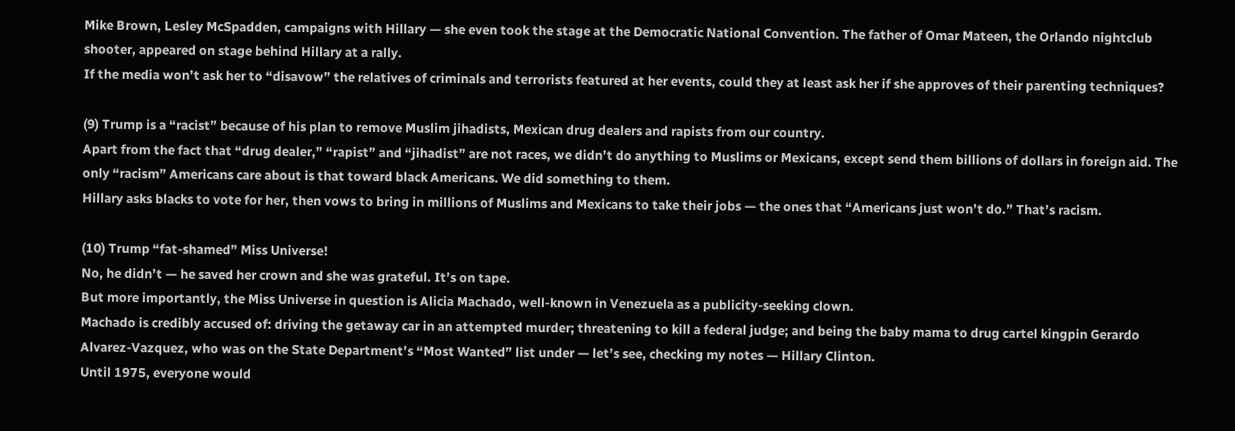Mike Brown, Lesley McSpadden, campaigns with Hillary — she even took the stage at the Democratic National Convention. The father of Omar Mateen, the Orlando nightclub shooter, appeared on stage behind Hillary at a rally.
If the media won’t ask her to “disavow” the relatives of criminals and terrorists featured at her events, could they at least ask her if she approves of their parenting techniques?

(9) Trump is a “racist” because of his plan to remove Muslim jihadists, Mexican drug dealers and rapists from our country.
Apart from the fact that “drug dealer,” “rapist” and “jihadist” are not races, we didn’t do anything to Muslims or Mexicans, except send them billions of dollars in foreign aid. The only “racism” Americans care about is that toward black Americans. We did something to them.
Hillary asks blacks to vote for her, then vows to bring in millions of Muslims and Mexicans to take their jobs — the ones that “Americans just won’t do.” That’s racism.

(10) Trump “fat-shamed” Miss Universe!
No, he didn’t — he saved her crown and she was grateful. It’s on tape.
But more importantly, the Miss Universe in question is Alicia Machado, well-known in Venezuela as a publicity-seeking clown.
Machado is credibly accused of: driving the getaway car in an attempted murder; threatening to kill a federal judge; and being the baby mama to drug cartel kingpin Gerardo Alvarez-Vazquez, who was on the State Department’s “Most Wanted” list under — let’s see, checking my notes — Hillary Clinton.
Until 1975, everyone would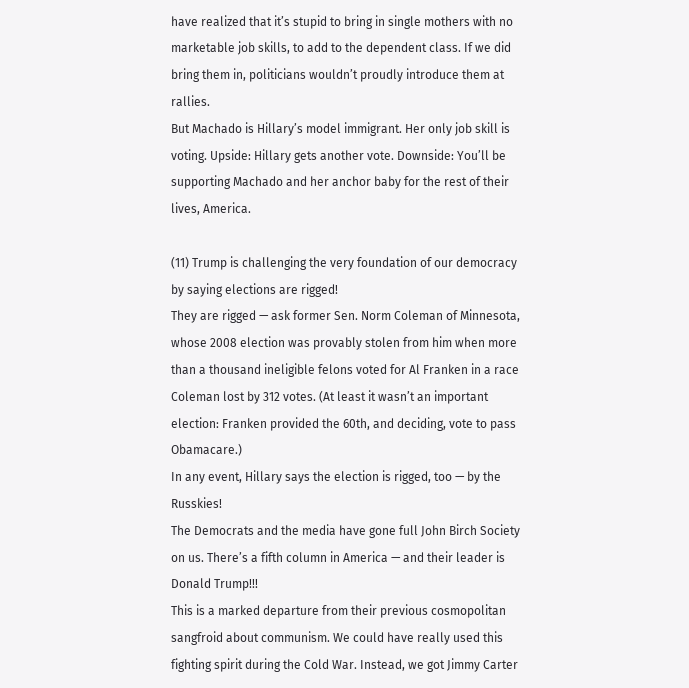have realized that it’s stupid to bring in single mothers with no marketable job skills, to add to the dependent class. If we did bring them in, politicians wouldn’t proudly introduce them at rallies.
But Machado is Hillary’s model immigrant. Her only job skill is voting. Upside: Hillary gets another vote. Downside: You’ll be supporting Machado and her anchor baby for the rest of their lives, America.

(11) Trump is challenging the very foundation of our democracy by saying elections are rigged!
They are rigged — ask former Sen. Norm Coleman of Minnesota, whose 2008 election was provably stolen from him when more than a thousand ineligible felons voted for Al Franken in a race Coleman lost by 312 votes. (At least it wasn’t an important election: Franken provided the 60th, and deciding, vote to pass Obamacare.)
In any event, Hillary says the election is rigged, too — by the Russkies!
The Democrats and the media have gone full John Birch Society on us. There’s a fifth column in America — and their leader is Donald Trump!!!
This is a marked departure from their previous cosmopolitan sangfroid about communism. We could have really used this fighting spirit during the Cold War. Instead, we got Jimmy Carter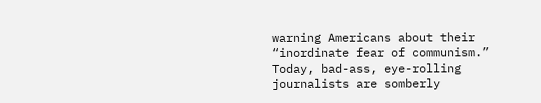warning Americans about their “inordinate fear of communism.”
Today, bad-ass, eye-rolling journalists are somberly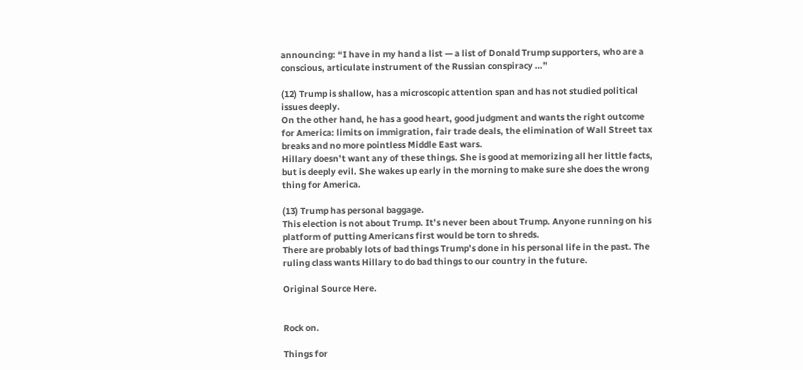announcing: “I have in my hand a list — a list of Donald Trump supporters, who are a conscious, articulate instrument of the Russian conspiracy …”

(12) Trump is shallow, has a microscopic attention span and has not studied political issues deeply.
On the other hand, he has a good heart, good judgment and wants the right outcome for America: limits on immigration, fair trade deals, the elimination of Wall Street tax breaks and no more pointless Middle East wars.
Hillary doesn’t want any of these things. She is good at memorizing all her little facts, but is deeply evil. She wakes up early in the morning to make sure she does the wrong thing for America.

(13) Trump has personal baggage.
This election is not about Trump. It’s never been about Trump. Anyone running on his platform of putting Americans first would be torn to shreds.
There are probably lots of bad things Trump’s done in his personal life in the past. The ruling class wants Hillary to do bad things to our country in the future.

Original Source Here.


Rock on.

Things for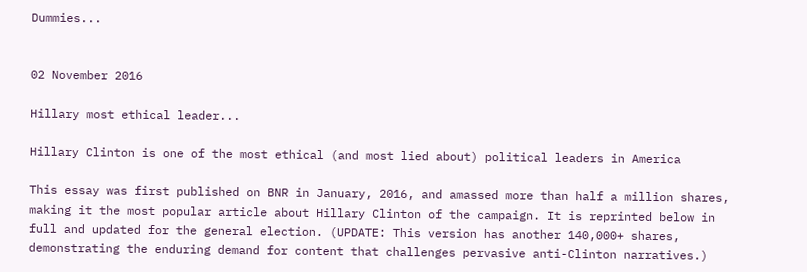Dummies...


02 November 2016

Hillary most ethical leader...

Hillary Clinton is one of the most ethical (and most lied about) political leaders in America

This essay was first published on BNR in January, 2016, and amassed more than half a million shares, making it the most popular article about Hillary Clinton of the campaign. It is reprinted below in full and updated for the general election. (UPDATE: This version has another 140,000+ shares, demonstrating the enduring demand for content that challenges pervasive anti-Clinton narratives.)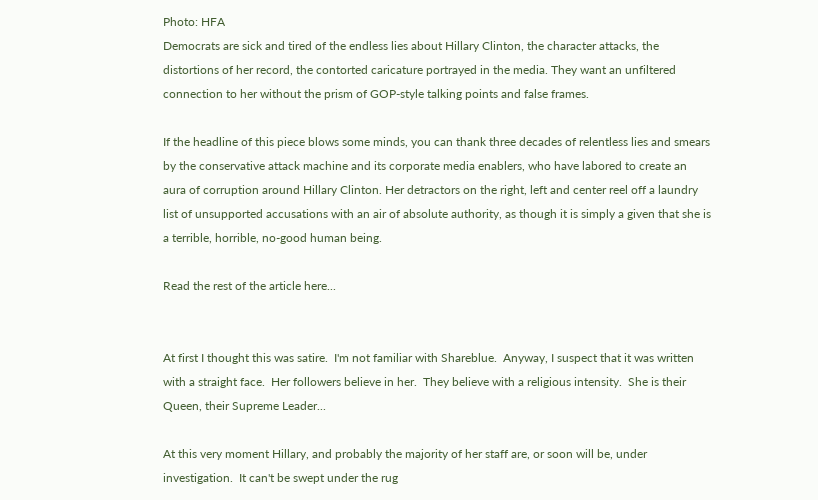Photo: HFA
Democrats are sick and tired of the endless lies about Hillary Clinton, the character attacks, the distortions of her record, the contorted caricature portrayed in the media. They want an unfiltered connection to her without the prism of GOP-style talking points and false frames.

If the headline of this piece blows some minds, you can thank three decades of relentless lies and smears by the conservative attack machine and its corporate media enablers, who have labored to create an aura of corruption around Hillary Clinton. Her detractors on the right, left and center reel off a laundry list of unsupported accusations with an air of absolute authority, as though it is simply a given that she is a terrible, horrible, no-good human being.

Read the rest of the article here...


At first I thought this was satire.  I'm not familiar with Shareblue.  Anyway, I suspect that it was written with a straight face.  Her followers believe in her.  They believe with a religious intensity.  She is their Queen, their Supreme Leader...

At this very moment Hillary, and probably the majority of her staff are, or soon will be, under investigation.  It can't be swept under the rug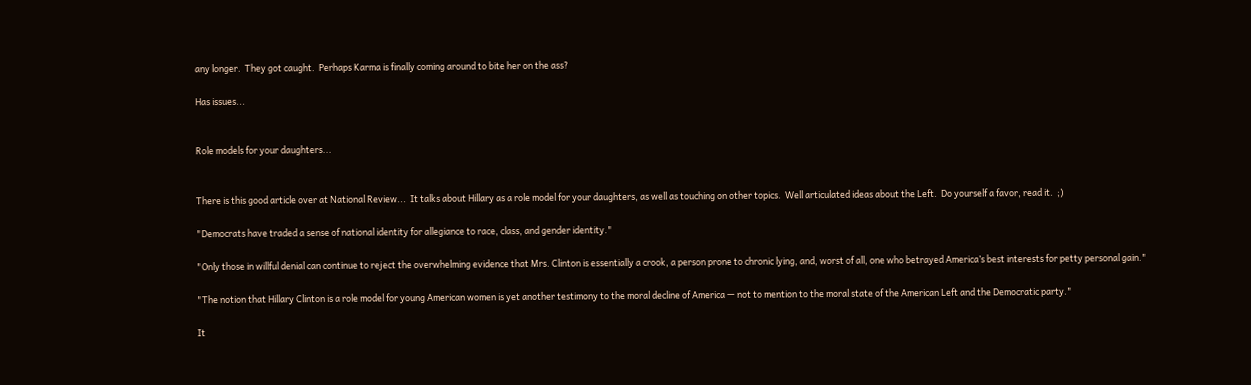any longer.  They got caught.  Perhaps Karma is finally coming around to bite her on the ass?

Has issues...


Role models for your daughters...


There is this good article over at National Review...  It talks about Hillary as a role model for your daughters, as well as touching on other topics.  Well articulated ideas about the Left.  Do yourself a favor, read it.  ;)

"Democrats have traded a sense of national identity for allegiance to race, class, and gender identity."

"Only those in willful denial can continue to reject the overwhelming evidence that Mrs. Clinton is essentially a crook, a person prone to chronic lying, and, worst of all, one who betrayed America’s best interests for petty personal gain."

"The notion that Hillary Clinton is a role model for young American women is yet another testimony to the moral decline of America — not to mention to the moral state of the American Left and the Democratic party."

It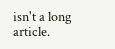isn't a long article.